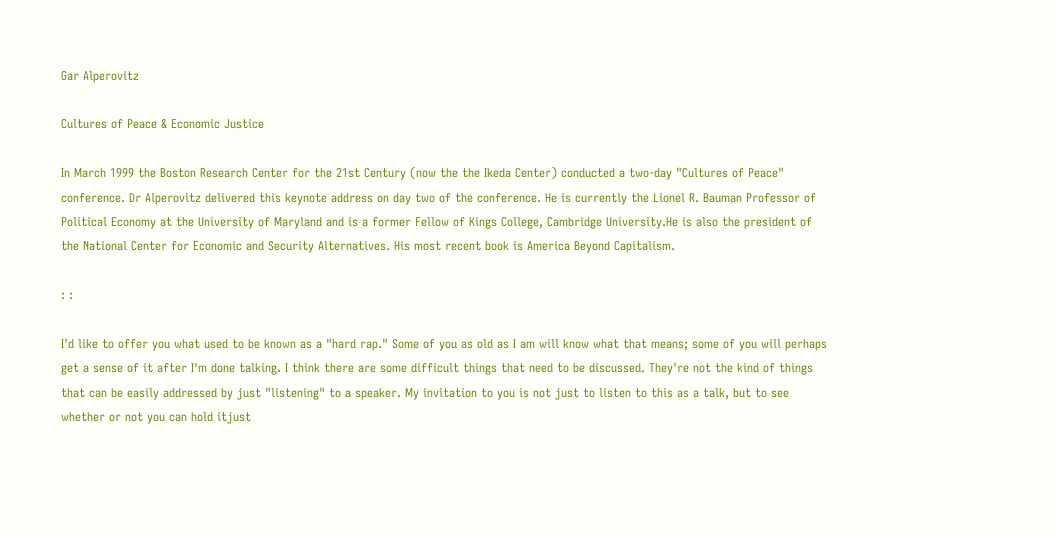Gar Alperovitz

Cultures of Peace & Economic Justice

In March 1999 the Boston Research Center for the 21st Century (now the the Ikeda Center) conducted a two-day "Cultures of Peace" conference. Dr Alperovitz delivered this keynote address on day two of the conference. He is currently the Lionel R. Bauman Professor of Political Economy at the University of Maryland and is a former Fellow of Kings College, Cambridge University.He is also the president of the National Center for Economic and Security Alternatives. His most recent book is America Beyond Capitalism.

: :

I'd like to offer you what used to be known as a "hard rap." Some of you as old as I am will know what that means; some of you will perhaps get a sense of it after I'm done talking. I think there are some difficult things that need to be discussed. They're not the kind of things that can be easily addressed by just "listening" to a speaker. My invitation to you is not just to listen to this as a talk, but to see whether or not you can hold itjust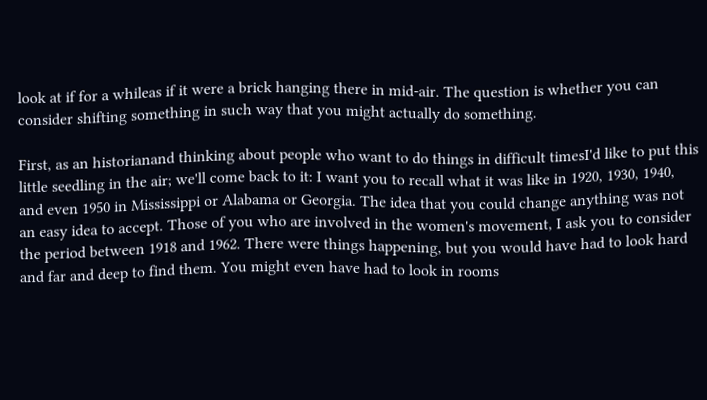look at if for a whileas if it were a brick hanging there in mid-air. The question is whether you can consider shifting something in such way that you might actually do something.

First, as an historianand thinking about people who want to do things in difficult timesI'd like to put this little seedling in the air; we'll come back to it: I want you to recall what it was like in 1920, 1930, 1940, and even 1950 in Mississippi or Alabama or Georgia. The idea that you could change anything was not an easy idea to accept. Those of you who are involved in the women's movement, I ask you to consider the period between 1918 and 1962. There were things happening, but you would have had to look hard and far and deep to find them. You might even have had to look in rooms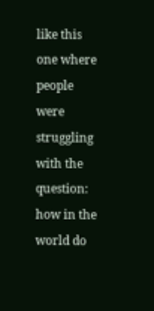like this one where people were struggling with the question: how in the world do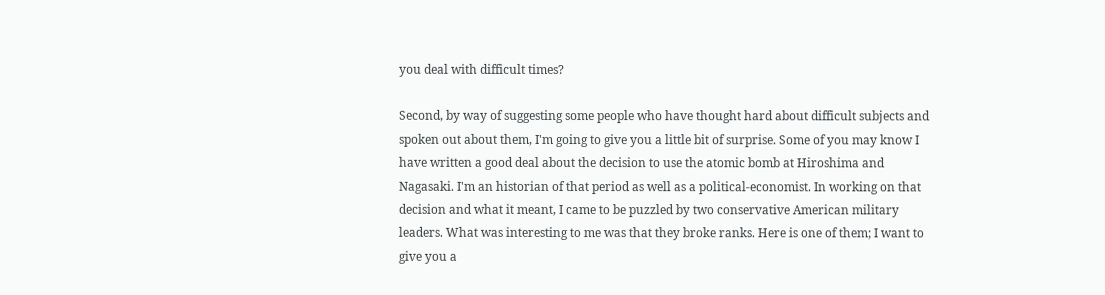you deal with difficult times?

Second, by way of suggesting some people who have thought hard about difficult subjects and spoken out about them, I'm going to give you a little bit of surprise. Some of you may know I have written a good deal about the decision to use the atomic bomb at Hiroshima and Nagasaki. I'm an historian of that period as well as a political-economist. In working on that decision and what it meant, I came to be puzzled by two conservative American military leaders. What was interesting to me was that they broke ranks. Here is one of them; I want to give you a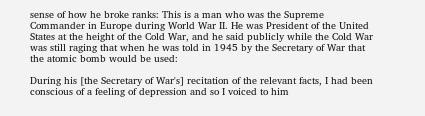sense of how he broke ranks: This is a man who was the Supreme Commander in Europe during World War II. He was President of the United States at the height of the Cold War, and he said publicly while the Cold War was still raging that when he was told in 1945 by the Secretary of War that the atomic bomb would be used:

During his [the Secretary of War's] recitation of the relevant facts, I had been conscious of a feeling of depression and so I voiced to him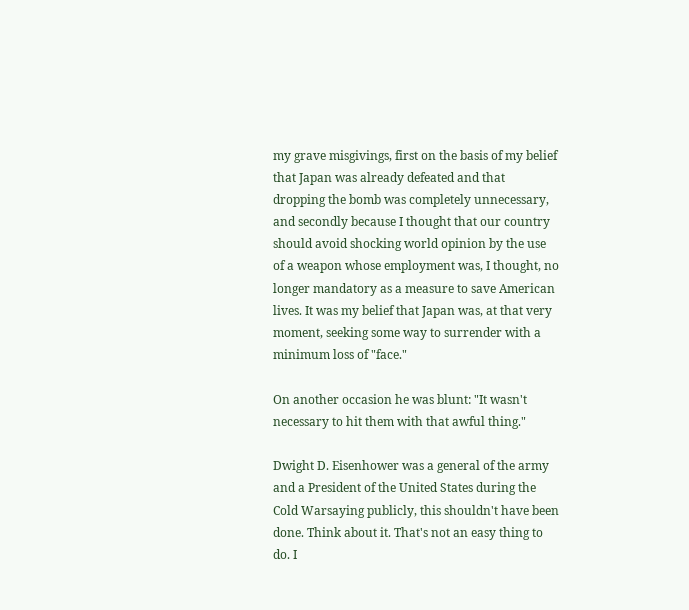my grave misgivings, first on the basis of my belief that Japan was already defeated and that dropping the bomb was completely unnecessary, and secondly because I thought that our country should avoid shocking world opinion by the use of a weapon whose employment was, I thought, no longer mandatory as a measure to save American lives. It was my belief that Japan was, at that very moment, seeking some way to surrender with a minimum loss of "face."

On another occasion he was blunt: "It wasn't necessary to hit them with that awful thing."

Dwight D. Eisenhower was a general of the army and a President of the United States during the Cold Warsaying publicly, this shouldn't have been done. Think about it. That's not an easy thing to do. I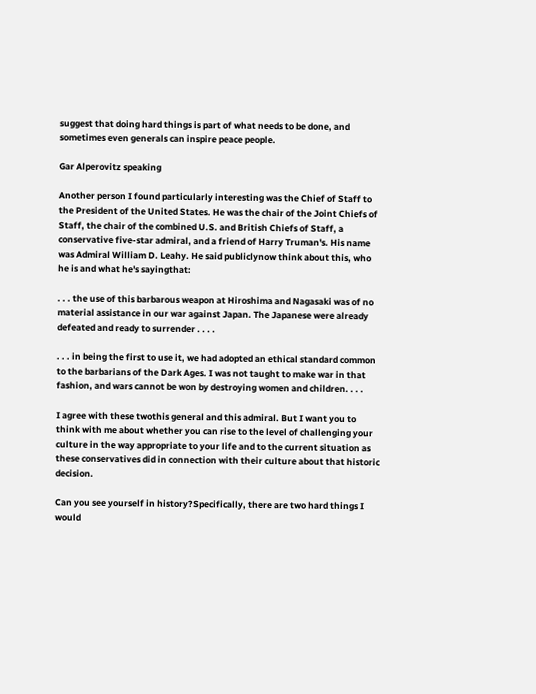suggest that doing hard things is part of what needs to be done, and sometimes even generals can inspire peace people.

Gar Alperovitz speaking

Another person I found particularly interesting was the Chief of Staff to the President of the United States. He was the chair of the Joint Chiefs of Staff, the chair of the combined U.S. and British Chiefs of Staff, a conservative five-star admiral, and a friend of Harry Truman's. His name was Admiral William D. Leahy. He said publiclynow think about this, who he is and what he's sayingthat:

. . . the use of this barbarous weapon at Hiroshima and Nagasaki was of no material assistance in our war against Japan. The Japanese were already defeated and ready to surrender . . . .

. . . in being the first to use it, we had adopted an ethical standard common to the barbarians of the Dark Ages. I was not taught to make war in that fashion, and wars cannot be won by destroying women and children. . . .

I agree with these twothis general and this admiral. But I want you to think with me about whether you can rise to the level of challenging your culture in the way appropriate to your life and to the current situation as these conservatives did in connection with their culture about that historic decision.

Can you see yourself in history?Specifically, there are two hard things I would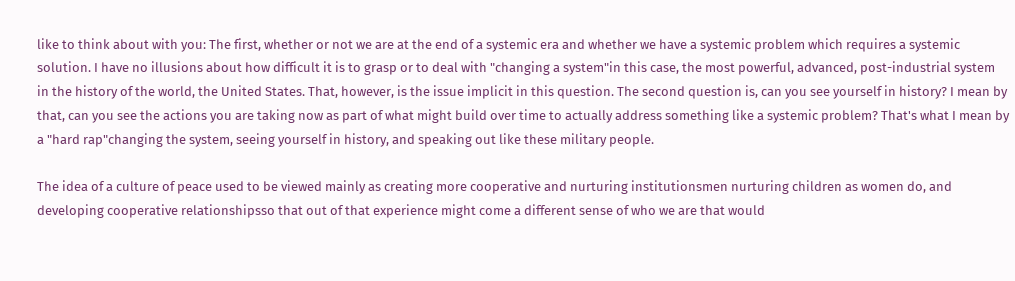like to think about with you: The first, whether or not we are at the end of a systemic era and whether we have a systemic problem which requires a systemic solution. I have no illusions about how difficult it is to grasp or to deal with "changing a system"in this case, the most powerful, advanced, post-industrial system in the history of the world, the United States. That, however, is the issue implicit in this question. The second question is, can you see yourself in history? I mean by that, can you see the actions you are taking now as part of what might build over time to actually address something like a systemic problem? That's what I mean by a "hard rap"changing the system, seeing yourself in history, and speaking out like these military people.

The idea of a culture of peace used to be viewed mainly as creating more cooperative and nurturing institutionsmen nurturing children as women do, and developing cooperative relationshipsso that out of that experience might come a different sense of who we are that would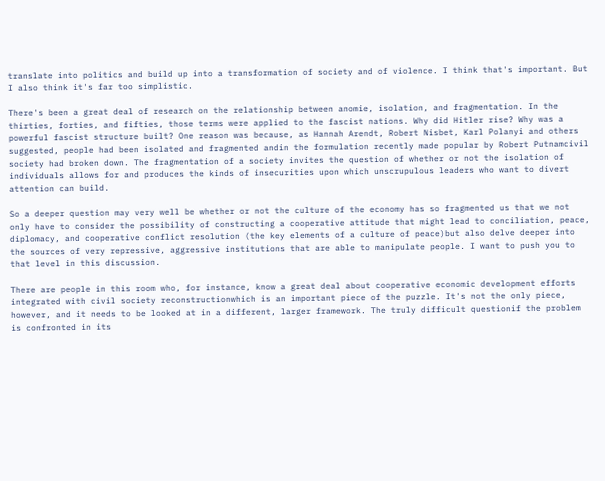translate into politics and build up into a transformation of society and of violence. I think that's important. But I also think it's far too simplistic.

There's been a great deal of research on the relationship between anomie, isolation, and fragmentation. In the thirties, forties, and fifties, those terms were applied to the fascist nations. Why did Hitler rise? Why was a powerful fascist structure built? One reason was because, as Hannah Arendt, Robert Nisbet, Karl Polanyi and others suggested, people had been isolated and fragmented andin the formulation recently made popular by Robert Putnamcivil society had broken down. The fragmentation of a society invites the question of whether or not the isolation of individuals allows for and produces the kinds of insecurities upon which unscrupulous leaders who want to divert attention can build.

So a deeper question may very well be whether or not the culture of the economy has so fragmented us that we not only have to consider the possibility of constructing a cooperative attitude that might lead to conciliation, peace, diplomacy, and cooperative conflict resolution (the key elements of a culture of peace)but also delve deeper into the sources of very repressive, aggressive institutions that are able to manipulate people. I want to push you to that level in this discussion.

There are people in this room who, for instance, know a great deal about cooperative economic development efforts integrated with civil society reconstructionwhich is an important piece of the puzzle. It's not the only piece, however, and it needs to be looked at in a different, larger framework. The truly difficult questionif the problem is confronted in its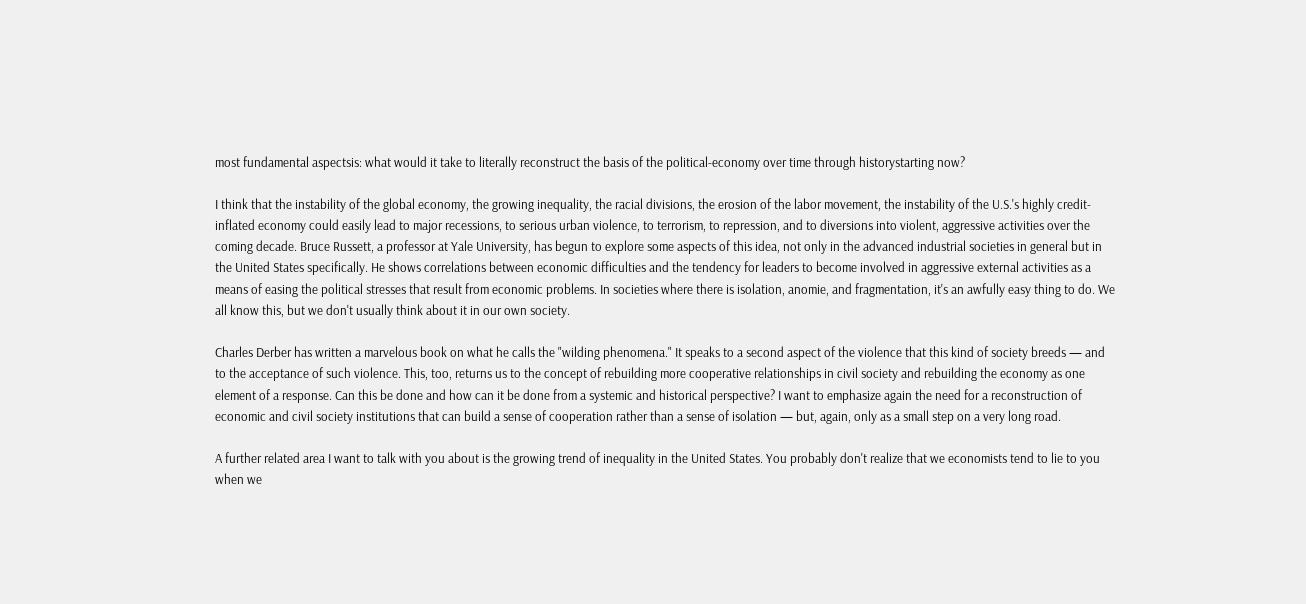most fundamental aspectsis: what would it take to literally reconstruct the basis of the political-economy over time through historystarting now?

I think that the instability of the global economy, the growing inequality, the racial divisions, the erosion of the labor movement, the instability of the U.S.'s highly credit-inflated economy could easily lead to major recessions, to serious urban violence, to terrorism, to repression, and to diversions into violent, aggressive activities over the coming decade. Bruce Russett, a professor at Yale University, has begun to explore some aspects of this idea, not only in the advanced industrial societies in general but in the United States specifically. He shows correlations between economic difficulties and the tendency for leaders to become involved in aggressive external activities as a means of easing the political stresses that result from economic problems. In societies where there is isolation, anomie, and fragmentation, it's an awfully easy thing to do. We all know this, but we don't usually think about it in our own society.

Charles Derber has written a marvelous book on what he calls the "wilding phenomena." It speaks to a second aspect of the violence that this kind of society breeds — and to the acceptance of such violence. This, too, returns us to the concept of rebuilding more cooperative relationships in civil society and rebuilding the economy as one element of a response. Can this be done and how can it be done from a systemic and historical perspective? I want to emphasize again the need for a reconstruction of economic and civil society institutions that can build a sense of cooperation rather than a sense of isolation — but, again, only as a small step on a very long road.

A further related area I want to talk with you about is the growing trend of inequality in the United States. You probably don't realize that we economists tend to lie to you when we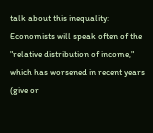talk about this inequality: Economists will speak often of the "relative distribution of income," which has worsened in recent years (give or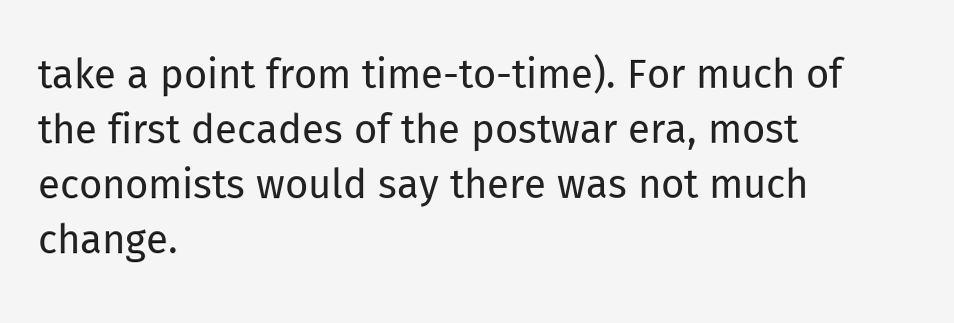take a point from time-to-time). For much of the first decades of the postwar era, most economists would say there was not much change.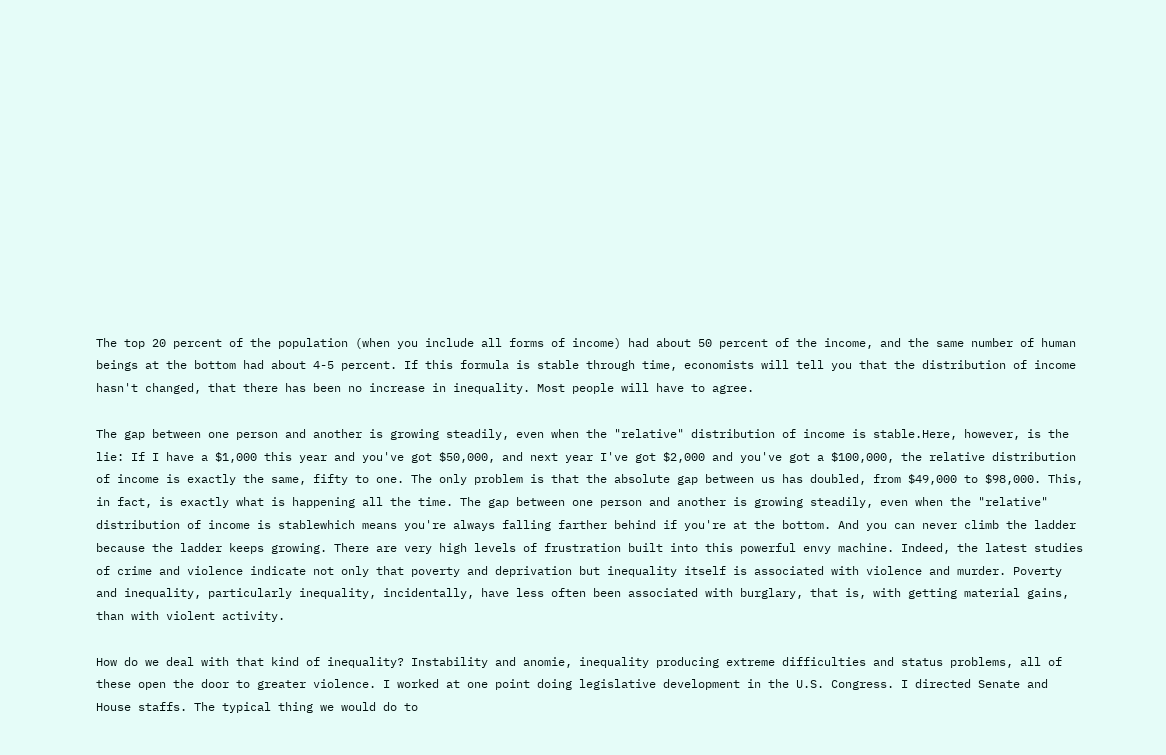The top 20 percent of the population (when you include all forms of income) had about 50 percent of the income, and the same number of human beings at the bottom had about 4-5 percent. If this formula is stable through time, economists will tell you that the distribution of income hasn't changed, that there has been no increase in inequality. Most people will have to agree.

The gap between one person and another is growing steadily, even when the "relative" distribution of income is stable.Here, however, is the lie: If I have a $1,000 this year and you've got $50,000, and next year I've got $2,000 and you've got a $100,000, the relative distribution of income is exactly the same, fifty to one. The only problem is that the absolute gap between us has doubled, from $49,000 to $98,000. This, in fact, is exactly what is happening all the time. The gap between one person and another is growing steadily, even when the "relative" distribution of income is stablewhich means you're always falling farther behind if you're at the bottom. And you can never climb the ladder because the ladder keeps growing. There are very high levels of frustration built into this powerful envy machine. Indeed, the latest studies of crime and violence indicate not only that poverty and deprivation but inequality itself is associated with violence and murder. Poverty and inequality, particularly inequality, incidentally, have less often been associated with burglary, that is, with getting material gains, than with violent activity.

How do we deal with that kind of inequality? Instability and anomie, inequality producing extreme difficulties and status problems, all of these open the door to greater violence. I worked at one point doing legislative development in the U.S. Congress. I directed Senate and House staffs. The typical thing we would do to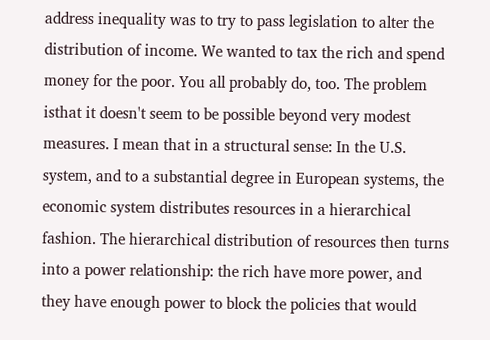address inequality was to try to pass legislation to alter the distribution of income. We wanted to tax the rich and spend money for the poor. You all probably do, too. The problem isthat it doesn't seem to be possible beyond very modest measures. I mean that in a structural sense: In the U.S. system, and to a substantial degree in European systems, the economic system distributes resources in a hierarchical fashion. The hierarchical distribution of resources then turns into a power relationship: the rich have more power, and they have enough power to block the policies that would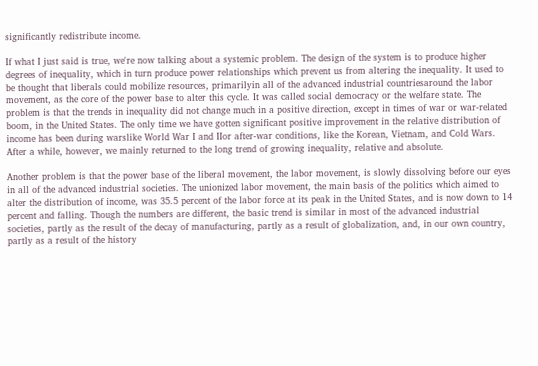significantly redistribute income.

If what I just said is true, we're now talking about a systemic problem. The design of the system is to produce higher degrees of inequality, which in turn produce power relationships which prevent us from altering the inequality. It used to be thought that liberals could mobilize resources, primarilyin all of the advanced industrial countriesaround the labor movement, as the core of the power base to alter this cycle. It was called social democracy or the welfare state. The problem is that the trends in inequality did not change much in a positive direction, except in times of war or war-related boom, in the United States. The only time we have gotten significant positive improvement in the relative distribution of income has been during warslike World War I and IIor after-war conditions, like the Korean, Vietnam, and Cold Wars. After a while, however, we mainly returned to the long trend of growing inequality, relative and absolute.

Another problem is that the power base of the liberal movement, the labor movement, is slowly dissolving before our eyes in all of the advanced industrial societies. The unionized labor movement, the main basis of the politics which aimed to alter the distribution of income, was 35.5 percent of the labor force at its peak in the United States, and is now down to 14 percent and falling. Though the numbers are different, the basic trend is similar in most of the advanced industrial societies, partly as the result of the decay of manufacturing, partly as a result of globalization, and, in our own country, partly as a result of the history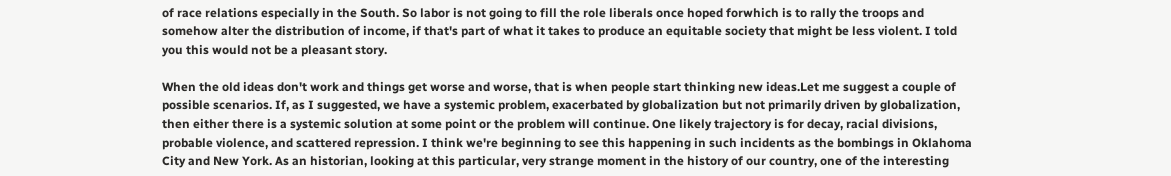of race relations especially in the South. So labor is not going to fill the role liberals once hoped forwhich is to rally the troops and somehow alter the distribution of income, if that's part of what it takes to produce an equitable society that might be less violent. I told you this would not be a pleasant story.

When the old ideas don't work and things get worse and worse, that is when people start thinking new ideas.Let me suggest a couple of possible scenarios. If, as I suggested, we have a systemic problem, exacerbated by globalization but not primarily driven by globalization, then either there is a systemic solution at some point or the problem will continue. One likely trajectory is for decay, racial divisions, probable violence, and scattered repression. I think we're beginning to see this happening in such incidents as the bombings in Oklahoma City and New York. As an historian, looking at this particular, very strange moment in the history of our country, one of the interesting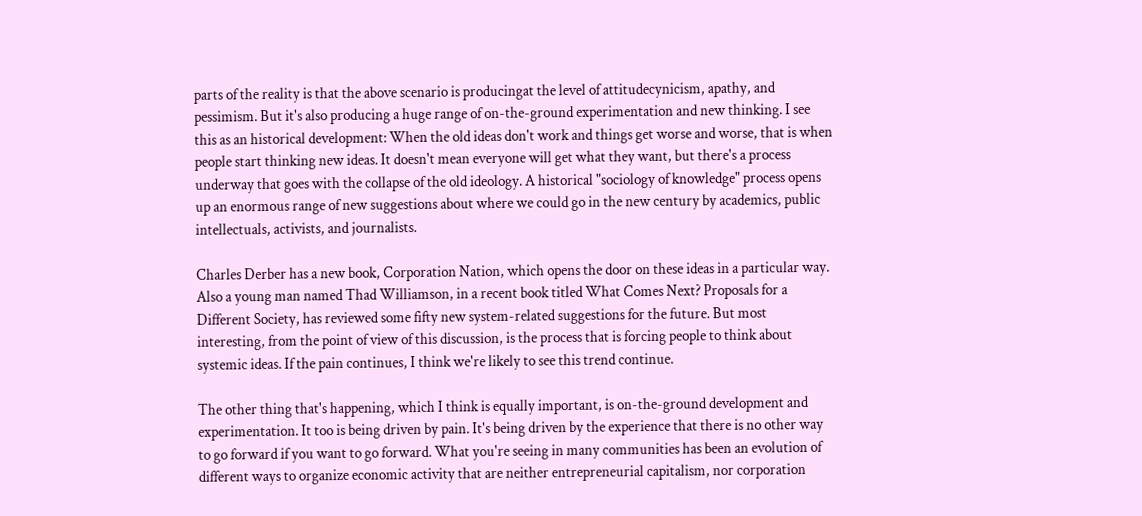parts of the reality is that the above scenario is producingat the level of attitudecynicism, apathy, and pessimism. But it's also producing a huge range of on-the-ground experimentation and new thinking. I see this as an historical development: When the old ideas don't work and things get worse and worse, that is when people start thinking new ideas. It doesn't mean everyone will get what they want, but there's a process underway that goes with the collapse of the old ideology. A historical "sociology of knowledge" process opens up an enormous range of new suggestions about where we could go in the new century by academics, public intellectuals, activists, and journalists.

Charles Derber has a new book, Corporation Nation, which opens the door on these ideas in a particular way. Also a young man named Thad Williamson, in a recent book titled What Comes Next? Proposals for a Different Society, has reviewed some fifty new system-related suggestions for the future. But most interesting, from the point of view of this discussion, is the process that is forcing people to think about systemic ideas. If the pain continues, I think we're likely to see this trend continue.

The other thing that's happening, which I think is equally important, is on-the-ground development and experimentation. It too is being driven by pain. It's being driven by the experience that there is no other way to go forward if you want to go forward. What you're seeing in many communities has been an evolution of different ways to organize economic activity that are neither entrepreneurial capitalism, nor corporation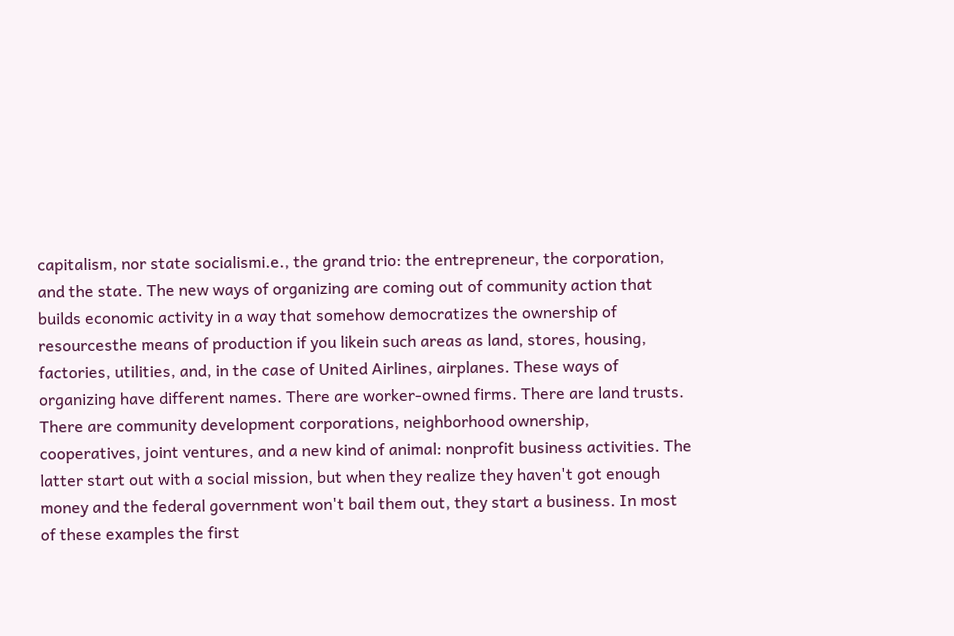capitalism, nor state socialismi.e., the grand trio: the entrepreneur, the corporation, and the state. The new ways of organizing are coming out of community action that builds economic activity in a way that somehow democratizes the ownership of resourcesthe means of production if you likein such areas as land, stores, housing, factories, utilities, and, in the case of United Airlines, airplanes. These ways of organizing have different names. There are worker-owned firms. There are land trusts. There are community development corporations, neighborhood ownership, cooperatives, joint ventures, and a new kind of animal: nonprofit business activities. The latter start out with a social mission, but when they realize they haven't got enough money and the federal government won't bail them out, they start a business. In most of these examples the first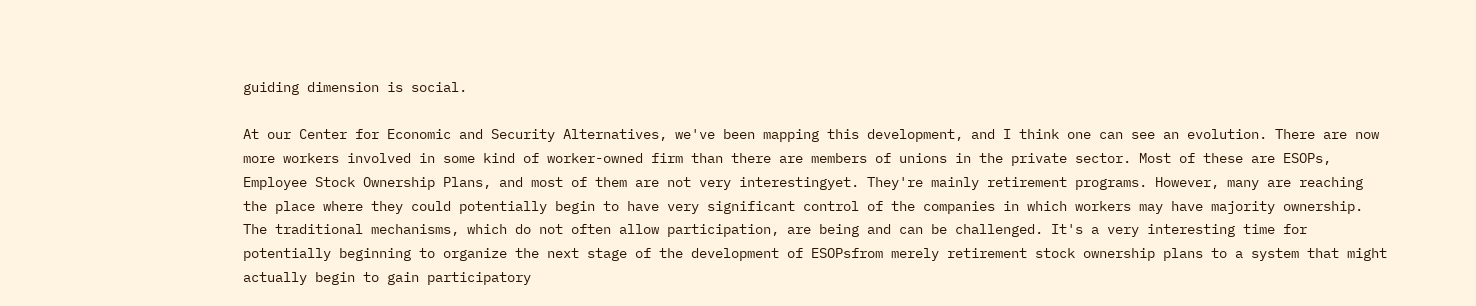guiding dimension is social.

At our Center for Economic and Security Alternatives, we've been mapping this development, and I think one can see an evolution. There are now more workers involved in some kind of worker-owned firm than there are members of unions in the private sector. Most of these are ESOPs, Employee Stock Ownership Plans, and most of them are not very interestingyet. They're mainly retirement programs. However, many are reaching the place where they could potentially begin to have very significant control of the companies in which workers may have majority ownership. The traditional mechanisms, which do not often allow participation, are being and can be challenged. It's a very interesting time for potentially beginning to organize the next stage of the development of ESOPsfrom merely retirement stock ownership plans to a system that might actually begin to gain participatory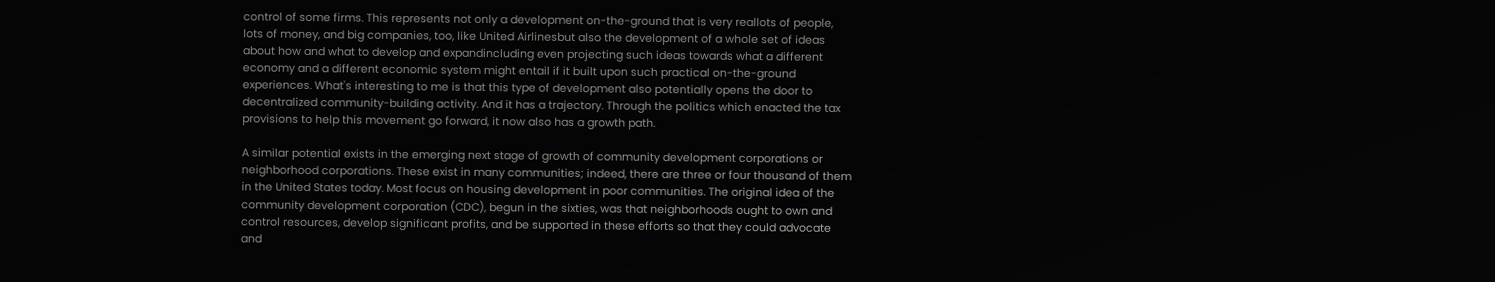control of some firms. This represents not only a development on-the-ground that is very reallots of people, lots of money, and big companies, too, like United Airlinesbut also the development of a whole set of ideas about how and what to develop and expandincluding even projecting such ideas towards what a different economy and a different economic system might entail if it built upon such practical on-the-ground experiences. What's interesting to me is that this type of development also potentially opens the door to decentralized community-building activity. And it has a trajectory. Through the politics which enacted the tax provisions to help this movement go forward, it now also has a growth path.

A similar potential exists in the emerging next stage of growth of community development corporations or neighborhood corporations. These exist in many communities; indeed, there are three or four thousand of them in the United States today. Most focus on housing development in poor communities. The original idea of the community development corporation (CDC), begun in the sixties, was that neighborhoods ought to own and control resources, develop significant profits, and be supported in these efforts so that they could advocate and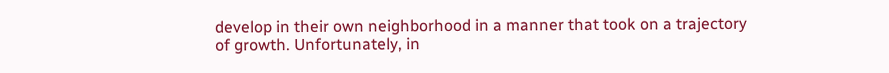develop in their own neighborhood in a manner that took on a trajectory of growth. Unfortunately, in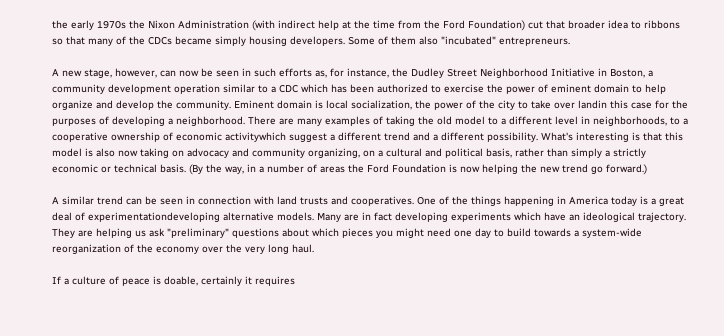the early 1970s the Nixon Administration (with indirect help at the time from the Ford Foundation) cut that broader idea to ribbons so that many of the CDCs became simply housing developers. Some of them also "incubated" entrepreneurs.

A new stage, however, can now be seen in such efforts as, for instance, the Dudley Street Neighborhood Initiative in Boston, a community development operation similar to a CDC which has been authorized to exercise the power of eminent domain to help organize and develop the community. Eminent domain is local socialization, the power of the city to take over landin this case for the purposes of developing a neighborhood. There are many examples of taking the old model to a different level in neighborhoods, to a cooperative ownership of economic activitywhich suggest a different trend and a different possibility. What's interesting is that this model is also now taking on advocacy and community organizing, on a cultural and political basis, rather than simply a strictly economic or technical basis. (By the way, in a number of areas the Ford Foundation is now helping the new trend go forward.)

A similar trend can be seen in connection with land trusts and cooperatives. One of the things happening in America today is a great deal of experimentationdeveloping alternative models. Many are in fact developing experiments which have an ideological trajectory. They are helping us ask "preliminary" questions about which pieces you might need one day to build towards a system-wide reorganization of the economy over the very long haul.

If a culture of peace is doable, certainly it requires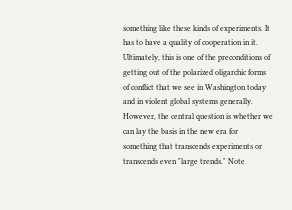something like these kinds of experiments. It has to have a quality of cooperation in it. Ultimately, this is one of the preconditions of getting out of the polarized oligarchic forms of conflict that we see in Washington today and in violent global systems generally. However, the central question is whether we can lay the basis in the new era for something that transcends experiments or transcends even "large trends." Note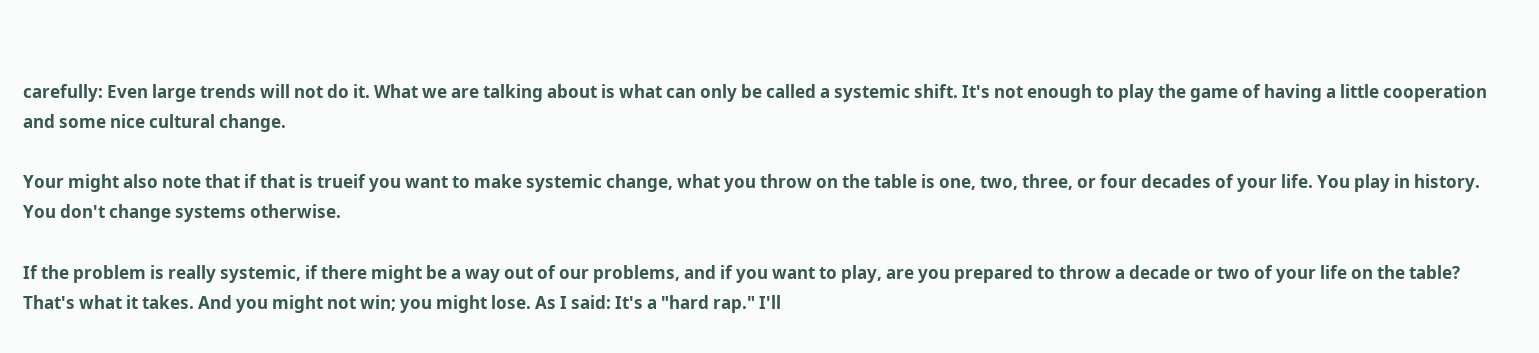carefully: Even large trends will not do it. What we are talking about is what can only be called a systemic shift. It's not enough to play the game of having a little cooperation and some nice cultural change.

Your might also note that if that is trueif you want to make systemic change, what you throw on the table is one, two, three, or four decades of your life. You play in history. You don't change systems otherwise.

If the problem is really systemic, if there might be a way out of our problems, and if you want to play, are you prepared to throw a decade or two of your life on the table? That's what it takes. And you might not win; you might lose. As I said: It's a "hard rap." I'll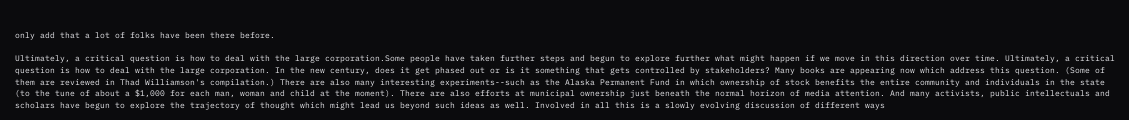only add that a lot of folks have been there before.

Ultimately, a critical question is how to deal with the large corporation.Some people have taken further steps and begun to explore further what might happen if we move in this direction over time. Ultimately, a critical question is how to deal with the large corporation. In the new century, does it get phased out or is it something that gets controlled by stakeholders? Many books are appearing now which address this question. (Some of them are reviewed in Thad Williamson's compilation.) There are also many interesting experiments--such as the Alaska Permanent Fund in which ownership of stock benefits the entire community and individuals in the state (to the tune of about a $1,000 for each man, woman and child at the moment). There are also efforts at municipal ownership just beneath the normal horizon of media attention. And many activists, public intellectuals and scholars have begun to explore the trajectory of thought which might lead us beyond such ideas as well. Involved in all this is a slowly evolving discussion of different ways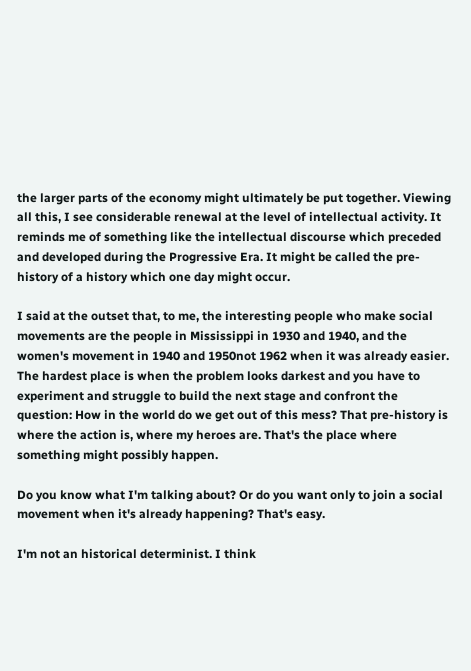the larger parts of the economy might ultimately be put together. Viewing all this, I see considerable renewal at the level of intellectual activity. It reminds me of something like the intellectual discourse which preceded and developed during the Progressive Era. It might be called the pre-history of a history which one day might occur.

I said at the outset that, to me, the interesting people who make social movements are the people in Mississippi in 1930 and 1940, and the women's movement in 1940 and 1950not 1962 when it was already easier. The hardest place is when the problem looks darkest and you have to experiment and struggle to build the next stage and confront the question: How in the world do we get out of this mess? That pre-history is where the action is, where my heroes are. That's the place where something might possibly happen.

Do you know what I'm talking about? Or do you want only to join a social movement when it's already happening? That's easy.

I'm not an historical determinist. I think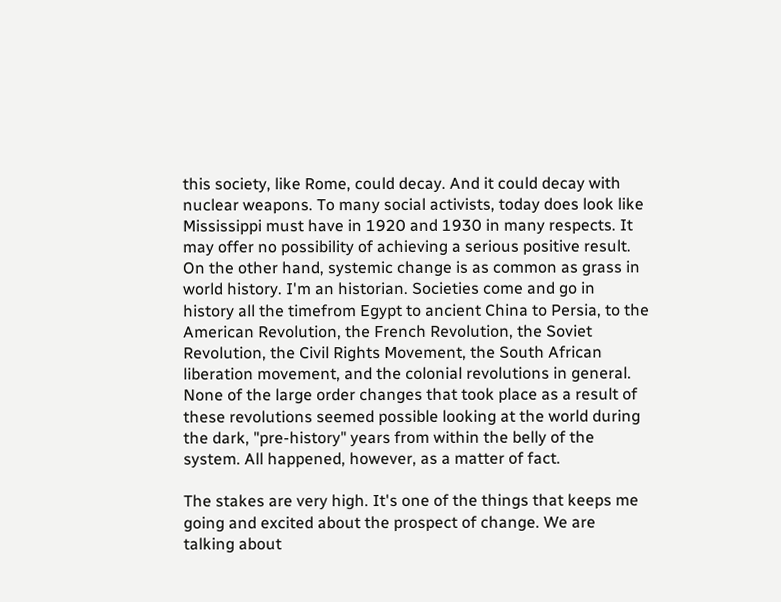this society, like Rome, could decay. And it could decay with nuclear weapons. To many social activists, today does look like Mississippi must have in 1920 and 1930 in many respects. It may offer no possibility of achieving a serious positive result. On the other hand, systemic change is as common as grass in world history. I'm an historian. Societies come and go in history all the timefrom Egypt to ancient China to Persia, to the American Revolution, the French Revolution, the Soviet Revolution, the Civil Rights Movement, the South African liberation movement, and the colonial revolutions in general. None of the large order changes that took place as a result of these revolutions seemed possible looking at the world during the dark, "pre-history" years from within the belly of the system. All happened, however, as a matter of fact.

The stakes are very high. It's one of the things that keeps me going and excited about the prospect of change. We are talking about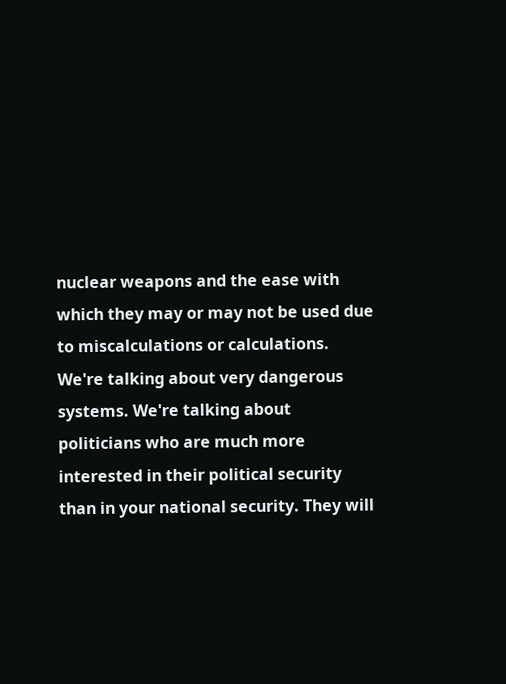nuclear weapons and the ease with which they may or may not be used due to miscalculations or calculations. We're talking about very dangerous systems. We're talking about politicians who are much more interested in their political security than in your national security. They will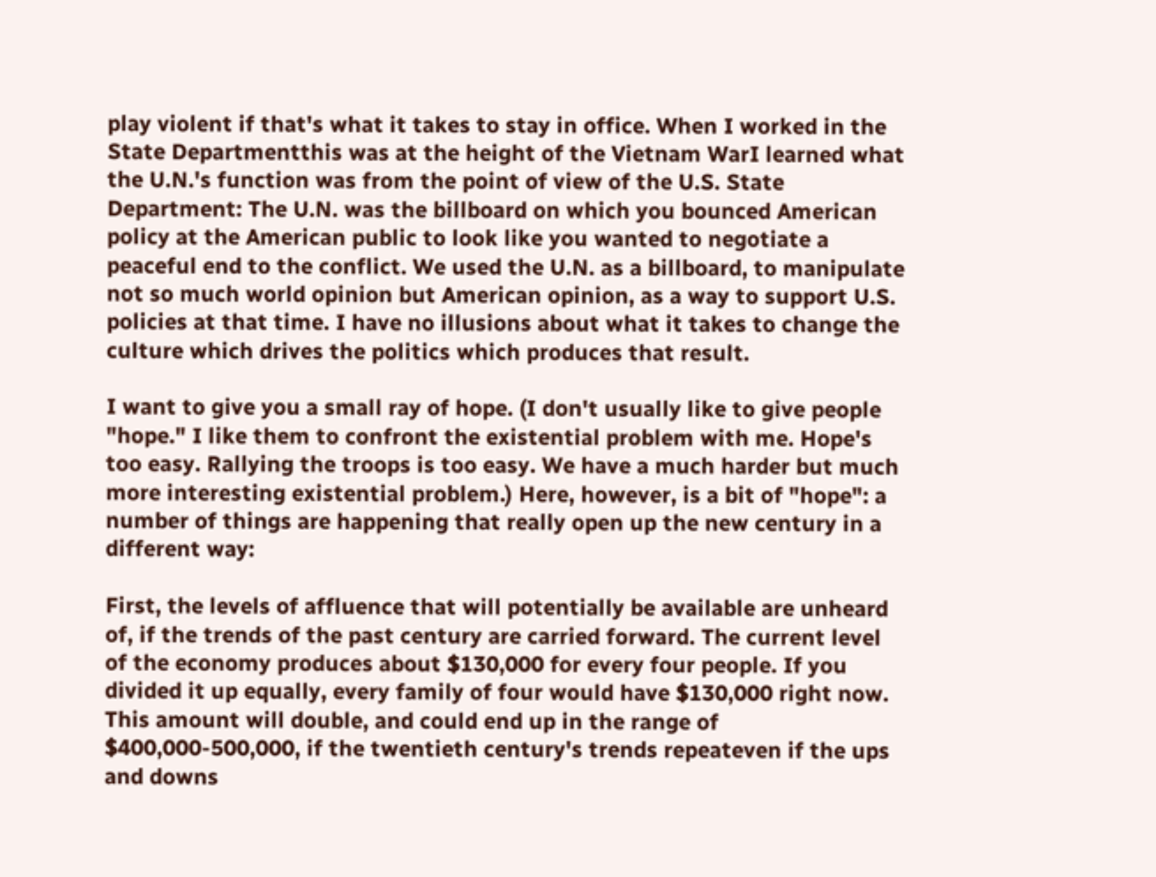play violent if that's what it takes to stay in office. When I worked in the State Departmentthis was at the height of the Vietnam WarI learned what the U.N.'s function was from the point of view of the U.S. State Department: The U.N. was the billboard on which you bounced American policy at the American public to look like you wanted to negotiate a peaceful end to the conflict. We used the U.N. as a billboard, to manipulate not so much world opinion but American opinion, as a way to support U.S. policies at that time. I have no illusions about what it takes to change the culture which drives the politics which produces that result.

I want to give you a small ray of hope. (I don't usually like to give people "hope." I like them to confront the existential problem with me. Hope's too easy. Rallying the troops is too easy. We have a much harder but much more interesting existential problem.) Here, however, is a bit of "hope": a number of things are happening that really open up the new century in a different way:

First, the levels of affluence that will potentially be available are unheard of, if the trends of the past century are carried forward. The current level of the economy produces about $130,000 for every four people. If you divided it up equally, every family of four would have $130,000 right now. This amount will double, and could end up in the range of $400,000-500,000, if the twentieth century's trends repeateven if the ups and downs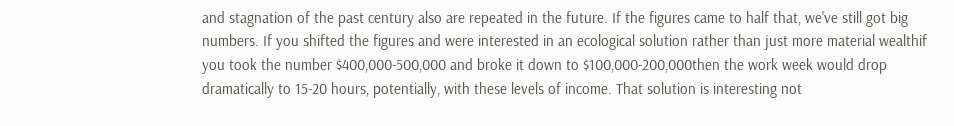and stagnation of the past century also are repeated in the future. If the figures came to half that, we've still got big numbers. If you shifted the figures and were interested in an ecological solution rather than just more material wealthif you took the number $400,000-500,000 and broke it down to $100,000-200,000then the work week would drop dramatically to 15-20 hours, potentially, with these levels of income. That solution is interesting not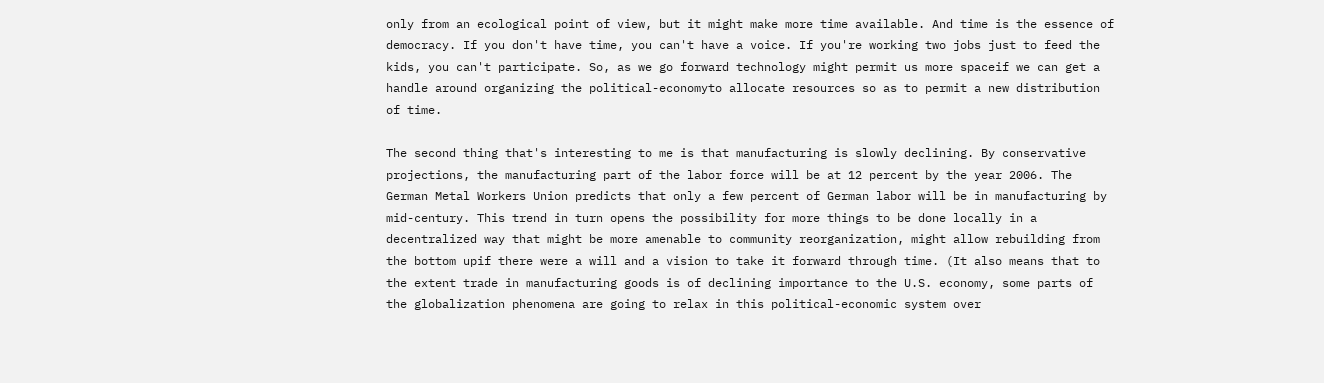only from an ecological point of view, but it might make more time available. And time is the essence of democracy. If you don't have time, you can't have a voice. If you're working two jobs just to feed the kids, you can't participate. So, as we go forward technology might permit us more spaceif we can get a handle around organizing the political-economyto allocate resources so as to permit a new distribution of time.

The second thing that's interesting to me is that manufacturing is slowly declining. By conservative projections, the manufacturing part of the labor force will be at 12 percent by the year 2006. The German Metal Workers Union predicts that only a few percent of German labor will be in manufacturing by mid-century. This trend in turn opens the possibility for more things to be done locally in a decentralized way that might be more amenable to community reorganization, might allow rebuilding from the bottom upif there were a will and a vision to take it forward through time. (It also means that to the extent trade in manufacturing goods is of declining importance to the U.S. economy, some parts of the globalization phenomena are going to relax in this political-economic system over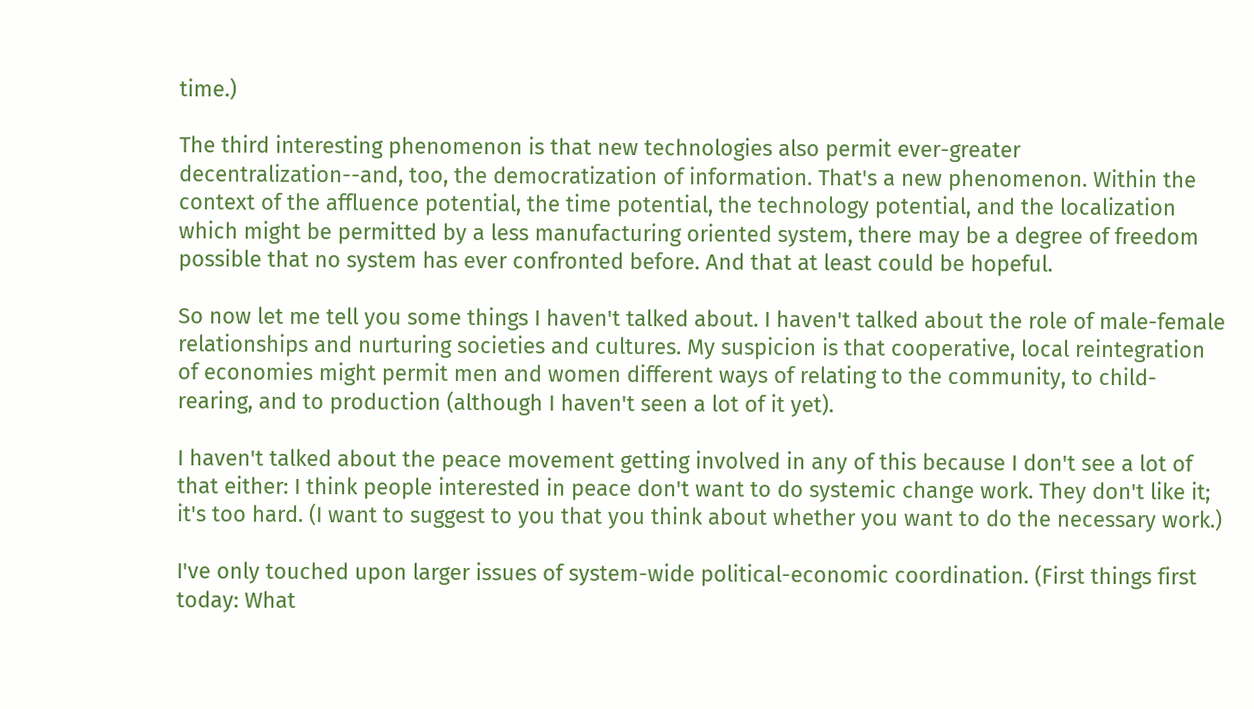time.)

The third interesting phenomenon is that new technologies also permit ever-greater decentralization--and, too, the democratization of information. That's a new phenomenon. Within the context of the affluence potential, the time potential, the technology potential, and the localization which might be permitted by a less manufacturing oriented system, there may be a degree of freedom possible that no system has ever confronted before. And that at least could be hopeful.

So now let me tell you some things I haven't talked about. I haven't talked about the role of male-female relationships and nurturing societies and cultures. My suspicion is that cooperative, local reintegration of economies might permit men and women different ways of relating to the community, to child-rearing, and to production (although I haven't seen a lot of it yet).

I haven't talked about the peace movement getting involved in any of this because I don't see a lot of that either: I think people interested in peace don't want to do systemic change work. They don't like it; it's too hard. (I want to suggest to you that you think about whether you want to do the necessary work.)

I've only touched upon larger issues of system-wide political-economic coordination. (First things first today: What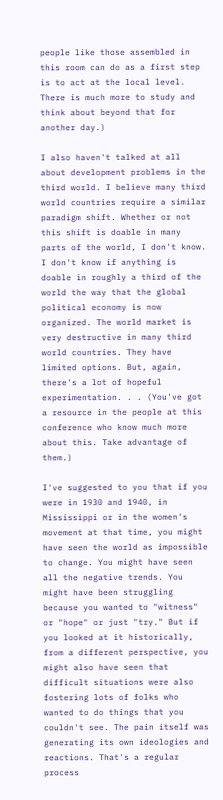people like those assembled in this room can do as a first step is to act at the local level. There is much more to study and think about beyond that for another day.)

I also haven't talked at all about development problems in the third world. I believe many third world countries require a similar paradigm shift. Whether or not this shift is doable in many parts of the world, I don't know. I don't know if anything is doable in roughly a third of the world the way that the global political economy is now organized. The world market is very destructive in many third world countries. They have limited options. But, again, there's a lot of hopeful experimentation. . . (You've got a resource in the people at this conference who know much more about this. Take advantage of them.)

I've suggested to you that if you were in 1930 and 1940, in Mississippi or in the women's movement at that time, you might have seen the world as impossible to change. You might have seen all the negative trends. You might have been struggling because you wanted to "witness" or "hope" or just "try." But if you looked at it historically, from a different perspective, you might also have seen that difficult situations were also fostering lots of folks who wanted to do things that you couldn't see. The pain itself was generating its own ideologies and reactions. That's a regular process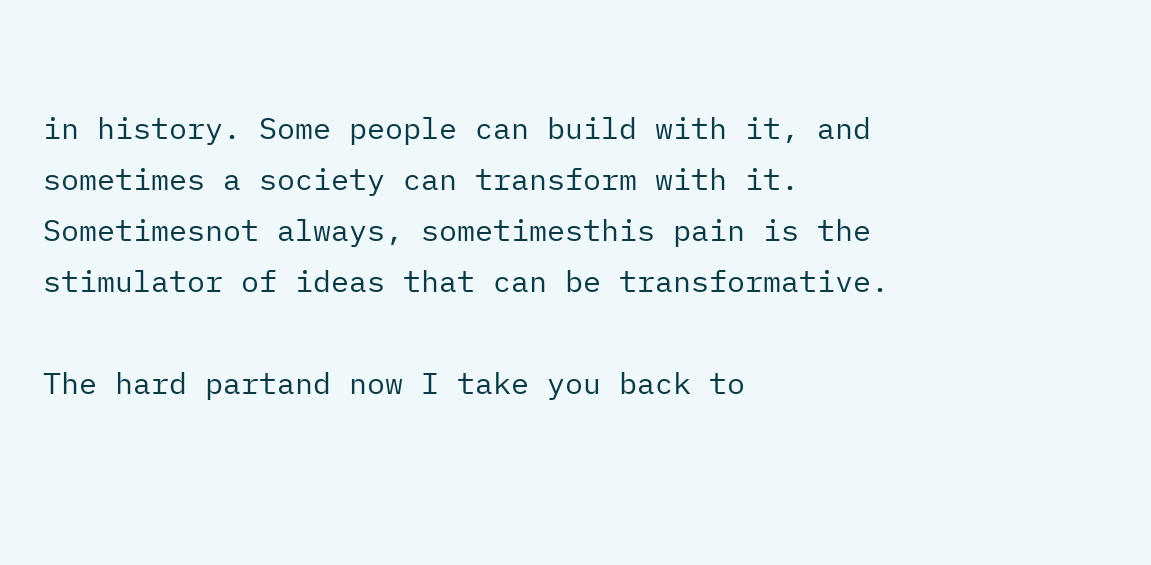in history. Some people can build with it, and sometimes a society can transform with it. Sometimesnot always, sometimesthis pain is the stimulator of ideas that can be transformative.

The hard partand now I take you back to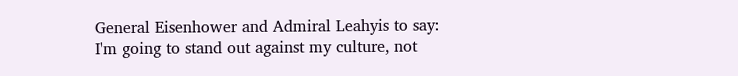General Eisenhower and Admiral Leahyis to say: I'm going to stand out against my culture, not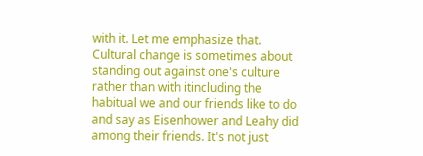with it. Let me emphasize that. Cultural change is sometimes about standing out against one's culture rather than with itincluding the habitual we and our friends like to do and say as Eisenhower and Leahy did among their friends. It's not just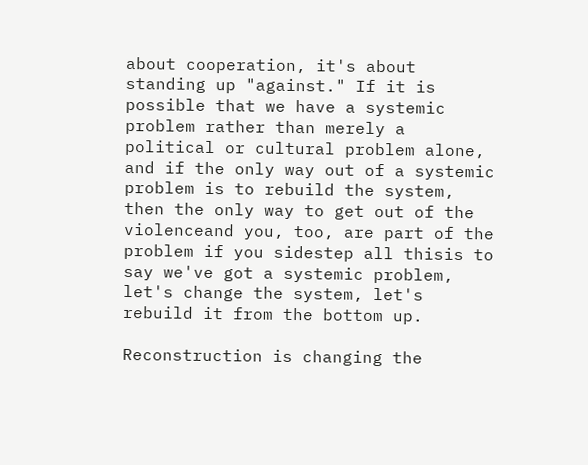about cooperation, it's about standing up "against." If it is possible that we have a systemic problem rather than merely a political or cultural problem alone, and if the only way out of a systemic problem is to rebuild the system, then the only way to get out of the violenceand you, too, are part of the problem if you sidestep all thisis to say we've got a systemic problem, let's change the system, let's rebuild it from the bottom up.

Reconstruction is changing the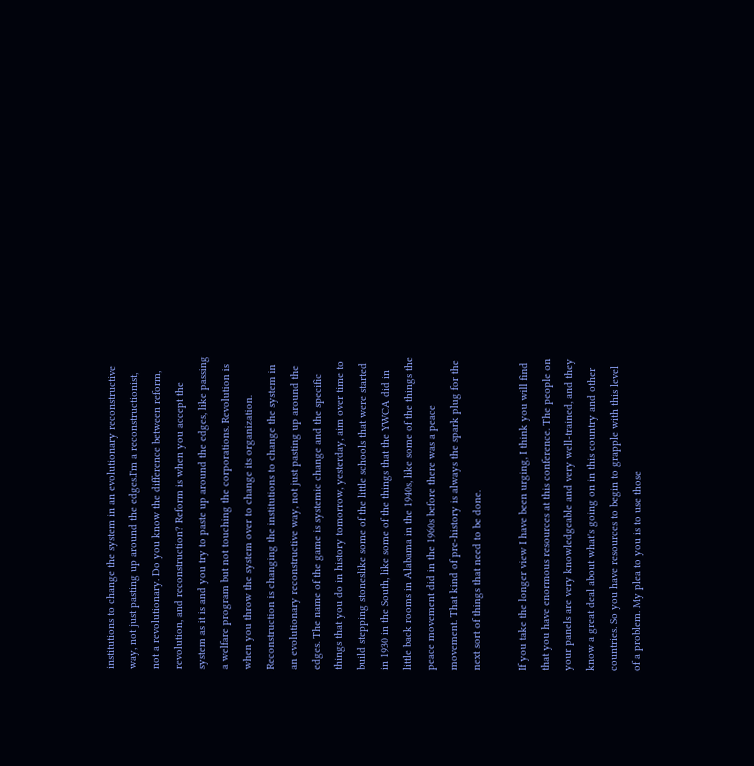institutions to change the system in an evolutionary reconstructive way, not just pasting up around the edges.I'm a reconstructionist, not a revolutionary. Do you know the difference between reform, revolution, and reconstruction? Reform is when you accept the system as it is and you try to paste up around the edges, like passing a welfare program but not touching the corporations. Revolution is when you throw the system over to change its organization. Reconstruction is changing the institutions to change the system in an evolutionary reconstructive way, not just pasting up around the edges. The name of the game is systemic change and the specific things that you do in history tomorrow, yesterday, aim over time to build stepping stoneslike some of the little schools that were started in 1930 in the South, like some of the things that the YWCA did in little back rooms in Alabama in the 1940s, like some of the things the peace movement did in the 1960s before there was a peace movement. That kind of pre-history is always the spark plug for the next sort of things that need to be done.

If you take the longer view I have been urging, I think you will find that you have enormous resources at this conference. The people on your panels are very knowledgeable and very well-trained, and they know a great deal about what's going on in this country and other countries. So you have resources to begin to grapple with this level of a problem. My plea to you is to use those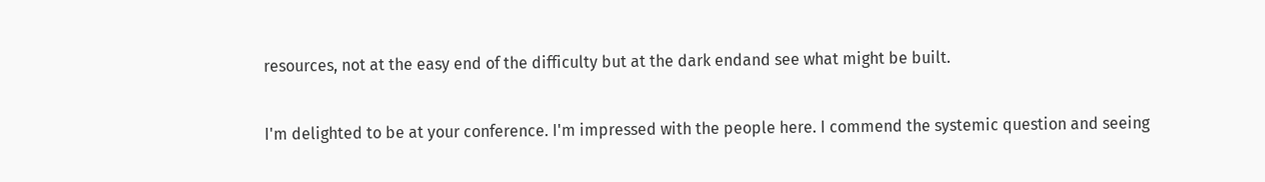resources, not at the easy end of the difficulty but at the dark endand see what might be built.

I'm delighted to be at your conference. I'm impressed with the people here. I commend the systemic question and seeing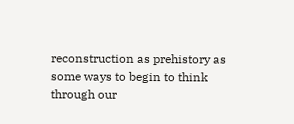reconstruction as prehistory as some ways to begin to think through our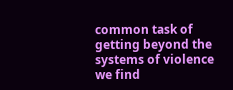common task of getting beyond the systems of violence we find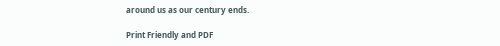around us as our century ends.

Print Friendly and PDF